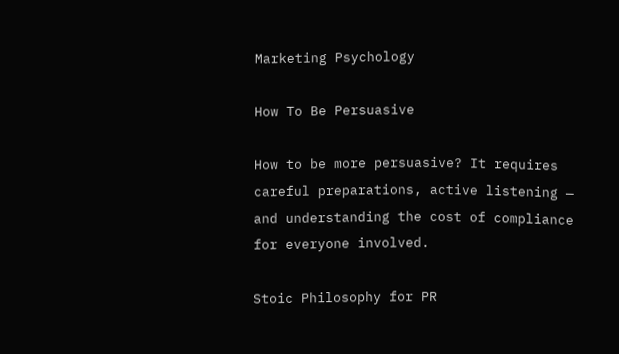Marketing Psychology

How To Be Persuasive

How to be more persuasive? It requires careful preparations, active listening — and understanding the cost of compliance for everyone involved.

Stoic Philosophy for PR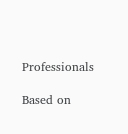Professionals

Based on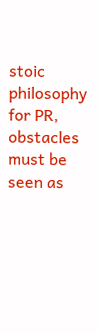stoic philosophy for PR, obstacles must be seen as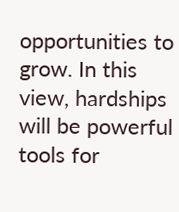opportunities to grow. In this view, hardships will be powerful tools for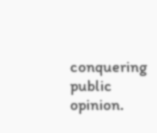conquering public opinion.